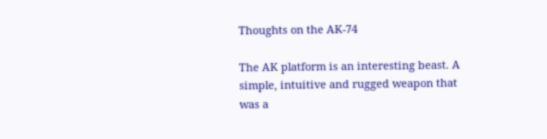Thoughts on the AK-74

The AK platform is an interesting beast. A simple, intuitive and rugged weapon that was a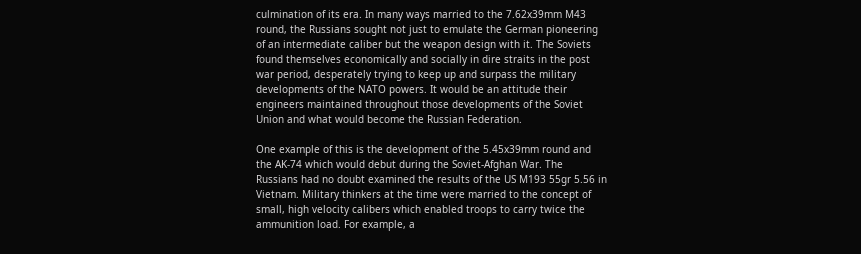culmination of its era. In many ways married to the 7.62x39mm M43 round, the Russians sought not just to emulate the German pioneering of an intermediate caliber but the weapon design with it. The Soviets found themselves economically and socially in dire straits in the post war period, desperately trying to keep up and surpass the military developments of the NATO powers. It would be an attitude their engineers maintained throughout those developments of the Soviet Union and what would become the Russian Federation.

One example of this is the development of the 5.45x39mm round and the AK-74 which would debut during the Soviet-Afghan War. The Russians had no doubt examined the results of the US M193 55gr 5.56 in Vietnam. Military thinkers at the time were married to the concept of small, high velocity calibers which enabled troops to carry twice the ammunition load. For example, a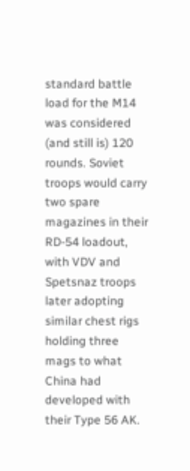standard battle load for the M14 was considered (and still is) 120 rounds. Soviet troops would carry two spare magazines in their RD-54 loadout, with VDV and Spetsnaz troops later adopting similar chest rigs holding three mags to what China had developed with their Type 56 AK.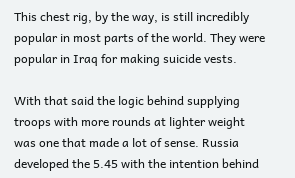This chest rig, by the way, is still incredibly popular in most parts of the world. They were popular in Iraq for making suicide vests.

With that said the logic behind supplying troops with more rounds at lighter weight was one that made a lot of sense. Russia developed the 5.45 with the intention behind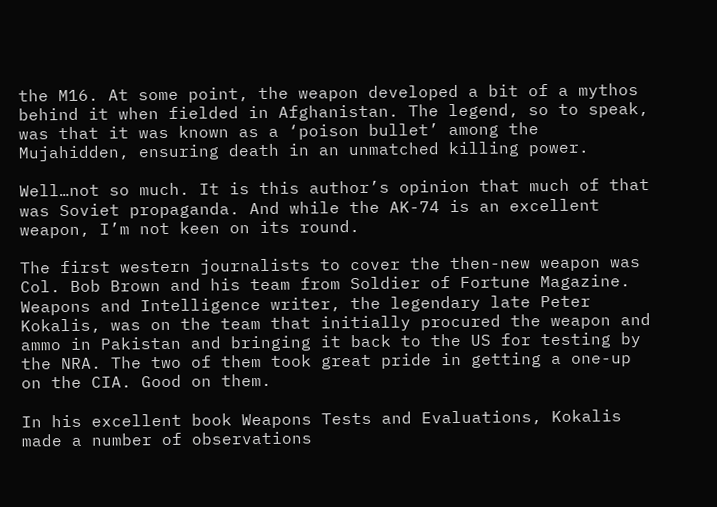the M16. At some point, the weapon developed a bit of a mythos behind it when fielded in Afghanistan. The legend, so to speak, was that it was known as a ‘poison bullet’ among the Mujahidden, ensuring death in an unmatched killing power.

Well…not so much. It is this author’s opinion that much of that was Soviet propaganda. And while the AK-74 is an excellent weapon, I’m not keen on its round.

The first western journalists to cover the then-new weapon was Col. Bob Brown and his team from Soldier of Fortune Magazine. Weapons and Intelligence writer, the legendary late Peter Kokalis, was on the team that initially procured the weapon and ammo in Pakistan and bringing it back to the US for testing by the NRA. The two of them took great pride in getting a one-up on the CIA. Good on them.

In his excellent book Weapons Tests and Evaluations, Kokalis made a number of observations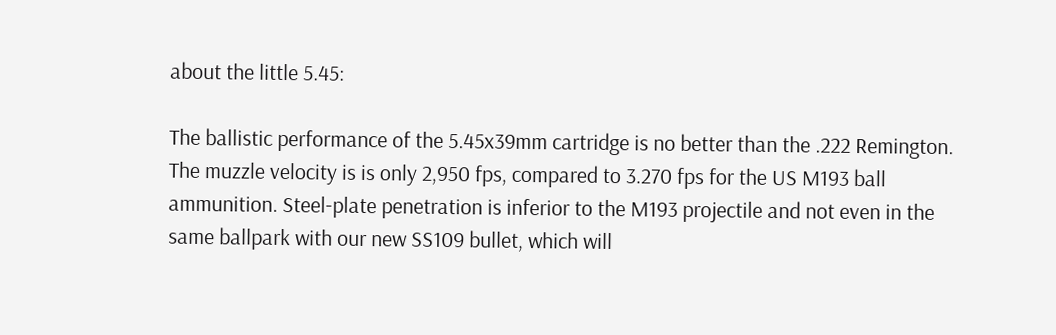about the little 5.45:

The ballistic performance of the 5.45x39mm cartridge is no better than the .222 Remington. The muzzle velocity is is only 2,950 fps, compared to 3.270 fps for the US M193 ball ammunition. Steel-plate penetration is inferior to the M193 projectile and not even in the same ballpark with our new SS109 bullet, which will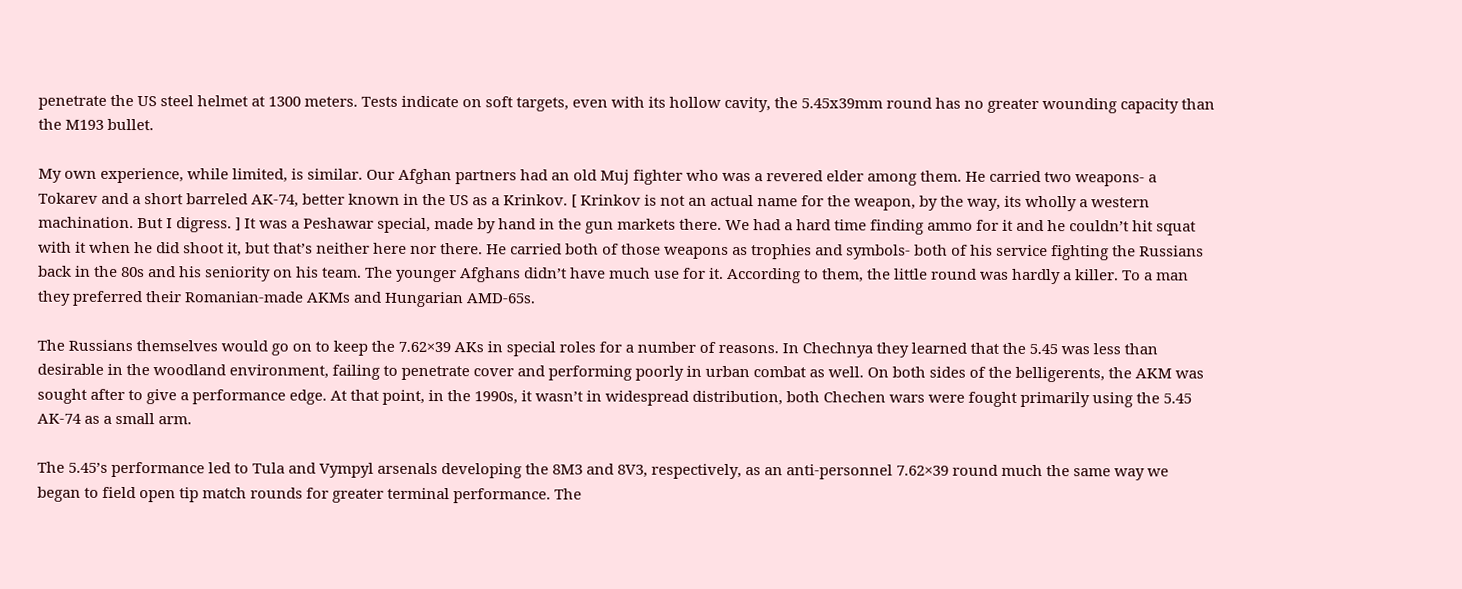penetrate the US steel helmet at 1300 meters. Tests indicate on soft targets, even with its hollow cavity, the 5.45x39mm round has no greater wounding capacity than the M193 bullet.

My own experience, while limited, is similar. Our Afghan partners had an old Muj fighter who was a revered elder among them. He carried two weapons- a Tokarev and a short barreled AK-74, better known in the US as a Krinkov. [ Krinkov is not an actual name for the weapon, by the way, its wholly a western machination. But I digress. ] It was a Peshawar special, made by hand in the gun markets there. We had a hard time finding ammo for it and he couldn’t hit squat with it when he did shoot it, but that’s neither here nor there. He carried both of those weapons as trophies and symbols- both of his service fighting the Russians back in the 80s and his seniority on his team. The younger Afghans didn’t have much use for it. According to them, the little round was hardly a killer. To a man they preferred their Romanian-made AKMs and Hungarian AMD-65s.

The Russians themselves would go on to keep the 7.62×39 AKs in special roles for a number of reasons. In Chechnya they learned that the 5.45 was less than desirable in the woodland environment, failing to penetrate cover and performing poorly in urban combat as well. On both sides of the belligerents, the AKM was sought after to give a performance edge. At that point, in the 1990s, it wasn’t in widespread distribution, both Chechen wars were fought primarily using the 5.45 AK-74 as a small arm.

The 5.45’s performance led to Tula and Vympyl arsenals developing the 8M3 and 8V3, respectively, as an anti-personnel 7.62×39 round much the same way we began to field open tip match rounds for greater terminal performance. The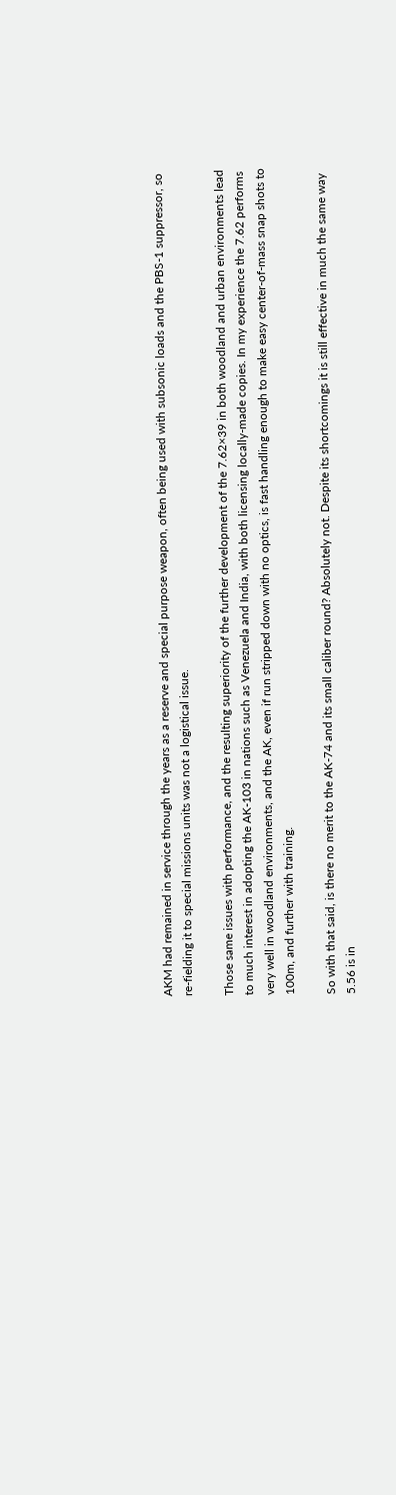AKM had remained in service through the years as a reserve and special purpose weapon, often being used with subsonic loads and the PBS-1 suppressor, so re-fielding it to special missions units was not a logistical issue.

Those same issues with performance, and the resulting superiority of the further development of the 7.62×39 in both woodland and urban environments lead to much interest in adopting the AK-103 in nations such as Venezuela and India, with both licensing locally-made copies. In my experience the 7.62 performs very well in woodland environments, and the AK, even if run stripped down with no optics, is fast handling enough to make easy center-of-mass snap shots to 100m, and further with training.

So with that said, is there no merit to the AK-74 and its small caliber round? Absolutely not. Despite its shortcomings it is still effective in much the same way 5.56 is in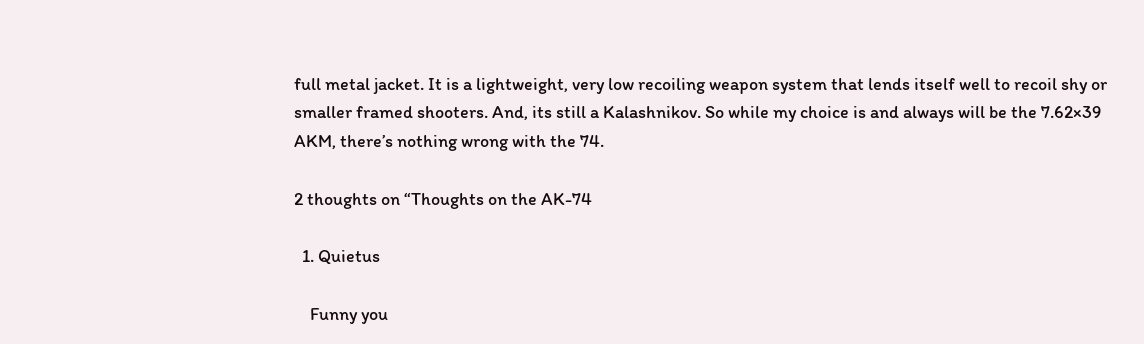full metal jacket. It is a lightweight, very low recoiling weapon system that lends itself well to recoil shy or smaller framed shooters. And, its still a Kalashnikov. So while my choice is and always will be the 7.62×39 AKM, there’s nothing wrong with the 74.

2 thoughts on “Thoughts on the AK-74

  1. Quietus

    Funny you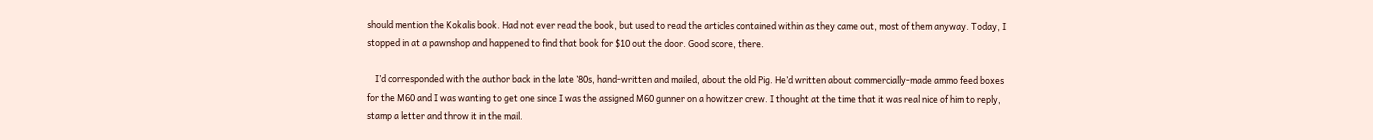should mention the Kokalis book. Had not ever read the book, but used to read the articles contained within as they came out, most of them anyway. Today, I stopped in at a pawnshop and happened to find that book for $10 out the door. Good score, there.

    I’d corresponded with the author back in the late ’80s, hand-written and mailed, about the old Pig. He’d written about commercially-made ammo feed boxes for the M60 and I was wanting to get one since I was the assigned M60 gunner on a howitzer crew. I thought at the time that it was real nice of him to reply, stamp a letter and throw it in the mail.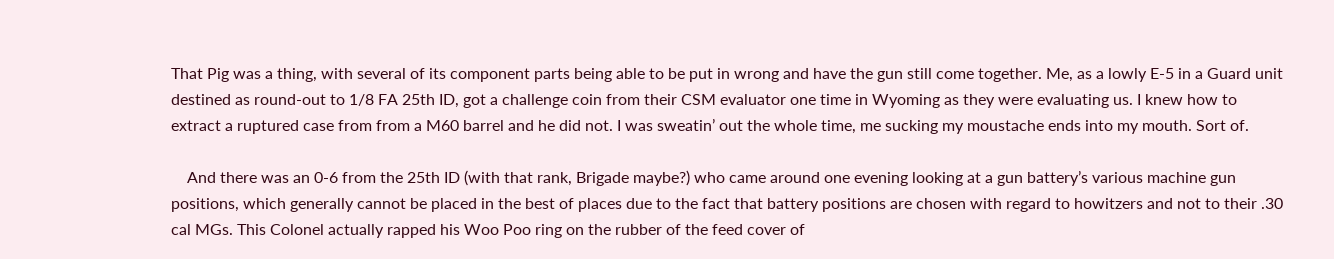That Pig was a thing, with several of its component parts being able to be put in wrong and have the gun still come together. Me, as a lowly E-5 in a Guard unit destined as round-out to 1/8 FA 25th ID, got a challenge coin from their CSM evaluator one time in Wyoming as they were evaluating us. I knew how to extract a ruptured case from from a M60 barrel and he did not. I was sweatin’ out the whole time, me sucking my moustache ends into my mouth. Sort of.

    And there was an 0-6 from the 25th ID (with that rank, Brigade maybe?) who came around one evening looking at a gun battery’s various machine gun positions, which generally cannot be placed in the best of places due to the fact that battery positions are chosen with regard to howitzers and not to their .30 cal MGs. This Colonel actually rapped his Woo Poo ring on the rubber of the feed cover of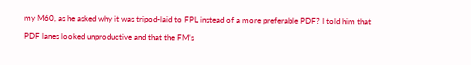my M60, as he asked why it was tripod-laid to FPL instead of a more preferable PDF? I told him that PDF lanes looked unproductive and that the FM’s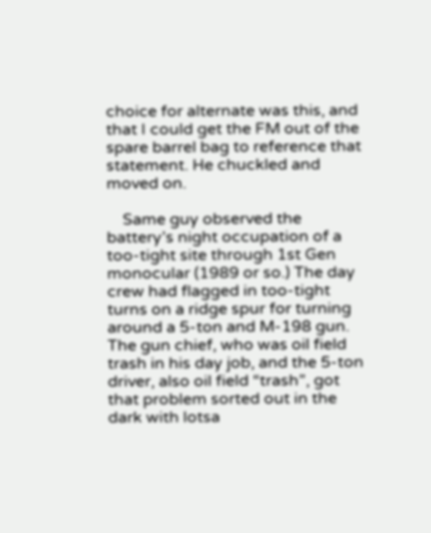choice for alternate was this, and that I could get the FM out of the spare barrel bag to reference that statement. He chuckled and moved on.

    Same guy observed the battery’s night occupation of a too-tight site through 1st Gen monocular (1989 or so.) The day crew had flagged in too-tight turns on a ridge spur for turning around a 5-ton and M-198 gun. The gun chief, who was oil field trash in his day job, and the 5-ton driver, also oil field “trash”, got that problem sorted out in the dark with lotsa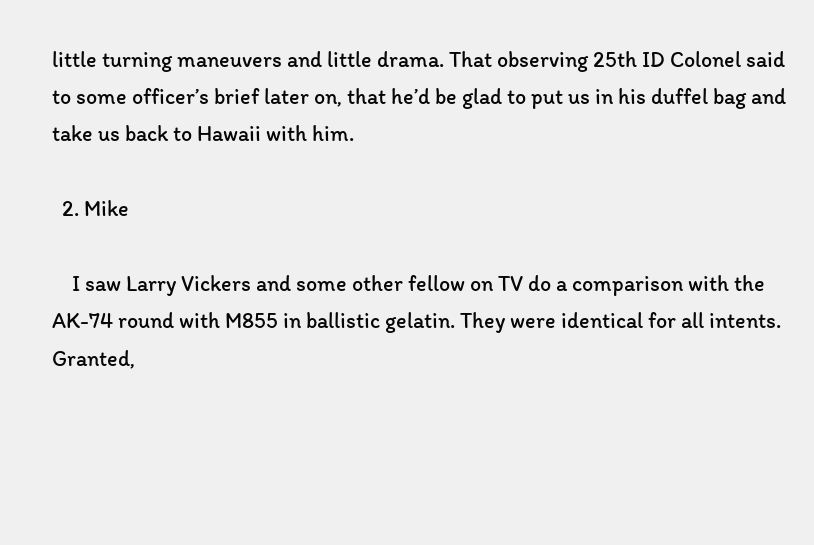little turning maneuvers and little drama. That observing 25th ID Colonel said to some officer’s brief later on, that he’d be glad to put us in his duffel bag and take us back to Hawaii with him.

  2. Mike

    I saw Larry Vickers and some other fellow on TV do a comparison with the AK-74 round with M855 in ballistic gelatin. They were identical for all intents. Granted,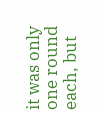it was only one round each, but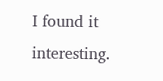I found it interesting.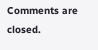Comments are closed.